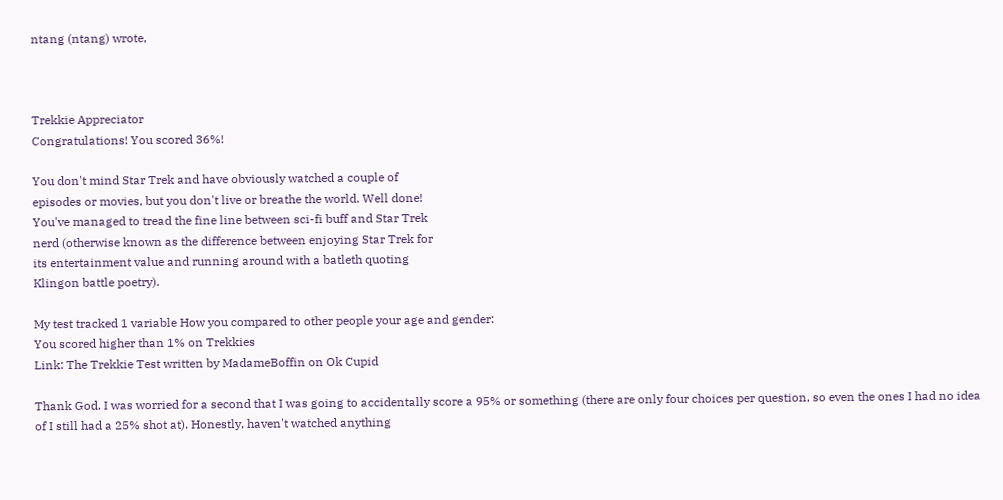ntang (ntang) wrote,



Trekkie Appreciator
Congratulations! You scored 36%!

You don't mind Star Trek and have obviously watched a couple of
episodes or movies, but you don't live or breathe the world. Well done!
You've managed to tread the fine line between sci-fi buff and Star Trek
nerd (otherwise known as the difference between enjoying Star Trek for
its entertainment value and running around with a batleth quoting
Klingon battle poetry).

My test tracked 1 variable How you compared to other people your age and gender:
You scored higher than 1% on Trekkies
Link: The Trekkie Test written by MadameBoffin on Ok Cupid

Thank God. I was worried for a second that I was going to accidentally score a 95% or something (there are only four choices per question, so even the ones I had no idea of I still had a 25% shot at). Honestly, haven't watched anything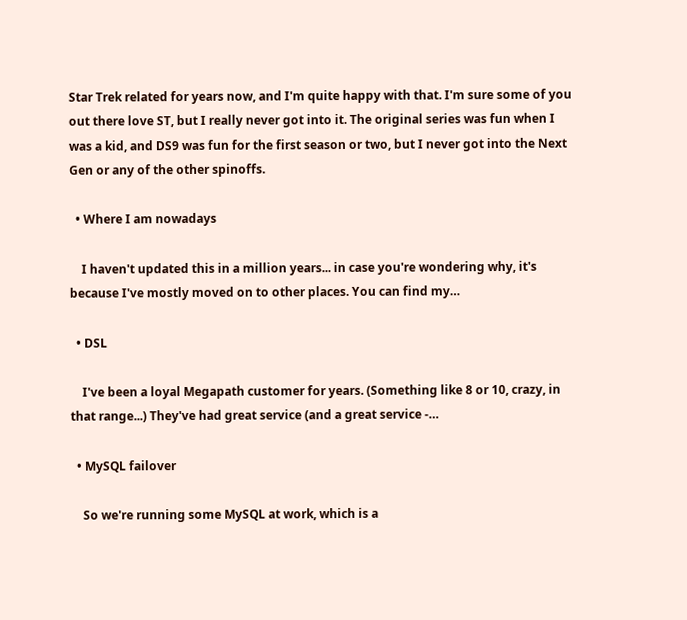Star Trek related for years now, and I'm quite happy with that. I'm sure some of you out there love ST, but I really never got into it. The original series was fun when I was a kid, and DS9 was fun for the first season or two, but I never got into the Next Gen or any of the other spinoffs.

  • Where I am nowadays

    I haven't updated this in a million years... in case you're wondering why, it's because I've mostly moved on to other places. You can find my…

  • DSL

    I've been a loyal Megapath customer for years. (Something like 8 or 10, crazy, in that range...) They've had great service (and a great service -…

  • MySQL failover

    So we're running some MySQL at work, which is a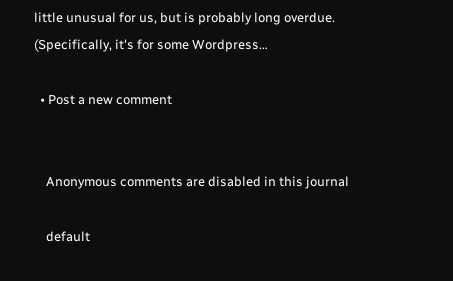little unusual for us, but is probably long overdue. (Specifically, it's for some Wordpress…

  • Post a new comment


    Anonymous comments are disabled in this journal

    default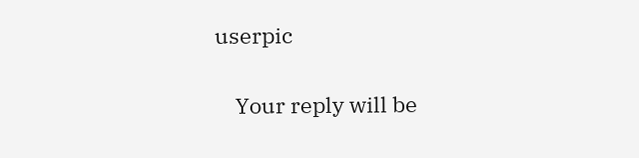userpic

    Your reply will be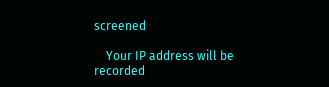screened

    Your IP address will be recorded